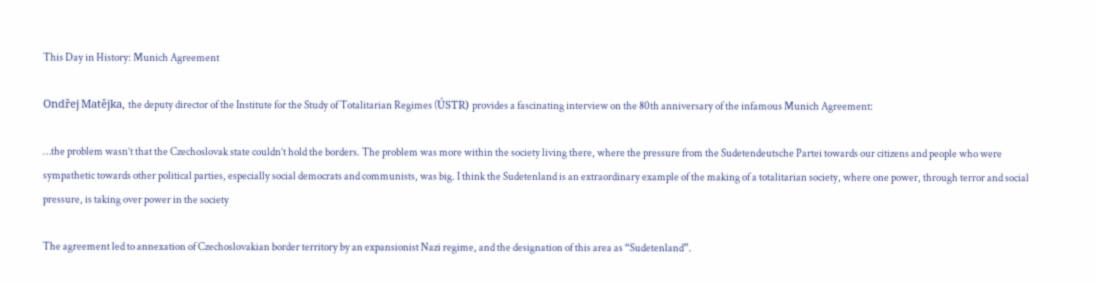This Day in History: Munich Agreement

Ondřej Matějka, the deputy director of the Institute for the Study of Totalitarian Regimes (ÚSTR) provides a fascinating interview on the 80th anniversary of the infamous Munich Agreement:

…the problem wasn’t that the Czechoslovak state couldn’t hold the borders. The problem was more within the society living there, where the pressure from the Sudetendeutsche Partei towards our citizens and people who were sympathetic towards other political parties, especially social democrats and communists, was big. I think the Sudetenland is an extraordinary example of the making of a totalitarian society, where one power, through terror and social pressure, is taking over power in the society

The agreement led to annexation of Czechoslovakian border territory by an expansionist Nazi regime, and the designation of this area as “Sudetenland”.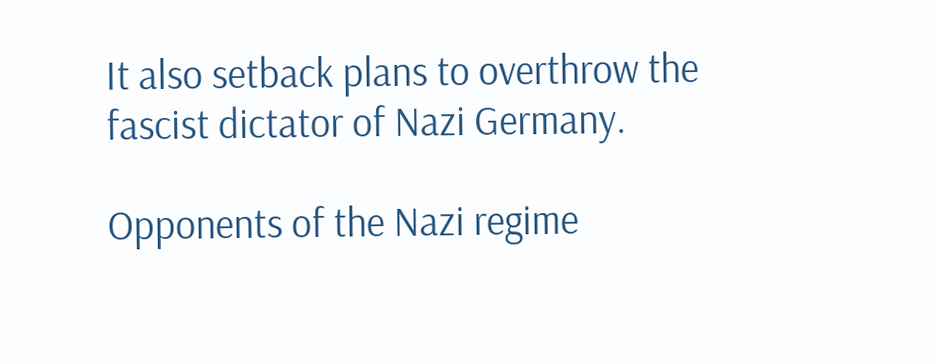It also setback plans to overthrow the fascist dictator of Nazi Germany.

Opponents of the Nazi regime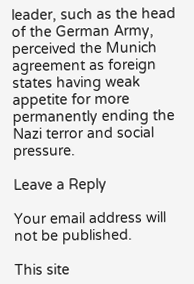leader, such as the head of the German Army, perceived the Munich agreement as foreign states having weak appetite for more permanently ending the Nazi terror and social pressure.

Leave a Reply

Your email address will not be published.

This site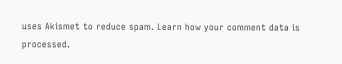uses Akismet to reduce spam. Learn how your comment data is processed.